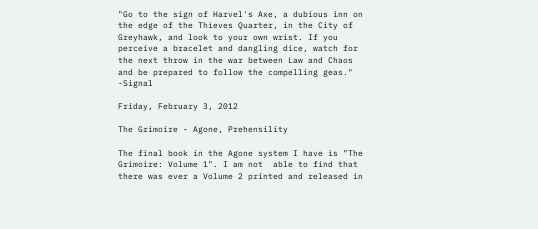"Go to the sign of Harvel's Axe, a dubious inn on the edge of the Thieves Quarter, in the City of Greyhawk, and look to your own wrist. If you perceive a bracelet and dangling dice, watch for the next throw in the war between Law and Chaos and be prepared to follow the compelling geas." -Signal

Friday, February 3, 2012

The Grimoire - Agone, Prehensility

The final book in the Agone system I have is "The Grimoire: Volume 1". I am not  able to find that there was ever a Volume 2 printed and released in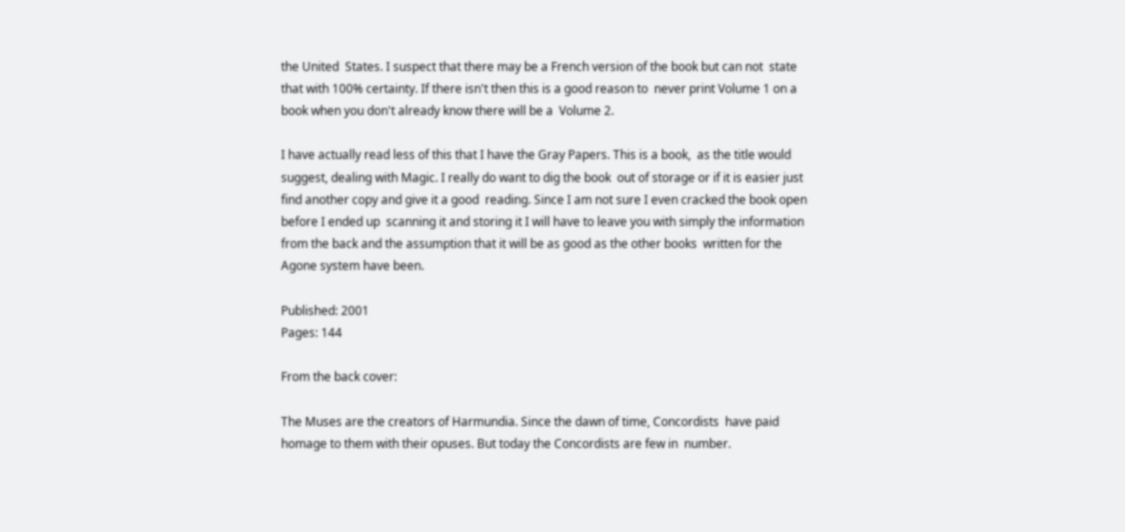the United  States. I suspect that there may be a French version of the book but can not  state that with 100% certainty. If there isn't then this is a good reason to  never print Volume 1 on a book when you don't already know there will be a  Volume 2.

I have actually read less of this that I have the Gray Papers. This is a book,  as the title would suggest, dealing with Magic. I really do want to dig the book  out of storage or if it is easier just find another copy and give it a good  reading. Since I am not sure I even cracked the book open before I ended up  scanning it and storing it I will have to leave you with simply the information  from the back and the assumption that it will be as good as the other books  written for the Agone system have been.

Published: 2001
Pages: 144

From the back cover:

The Muses are the creators of Harmundia. Since the dawn of time, Concordists  have paid homage to them with their opuses. But today the Concordists are few in  number.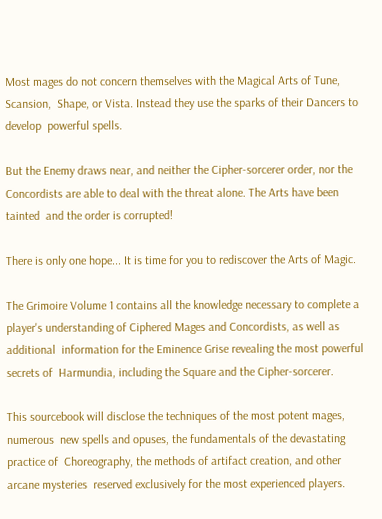Most mages do not concern themselves with the Magical Arts of Tune, Scansion,  Shape, or Vista. Instead they use the sparks of their Dancers to develop  powerful spells.

But the Enemy draws near, and neither the Cipher-sorcerer order, nor the  Concordists are able to deal with the threat alone. The Arts have been tainted  and the order is corrupted!

There is only one hope... It is time for you to rediscover the Arts of Magic.

The Grimoire Volume 1 contains all the knowledge necessary to complete a  player's understanding of Ciphered Mages and Concordists, as well as additional  information for the Eminence Grise revealing the most powerful secrets of  Harmundia, including the Square and the Cipher-sorcerer.

This sourcebook will disclose the techniques of the most potent mages, numerous  new spells and opuses, the fundamentals of the devastating practice of  Choreography, the methods of artifact creation, and other arcane mysteries  reserved exclusively for the most experienced players.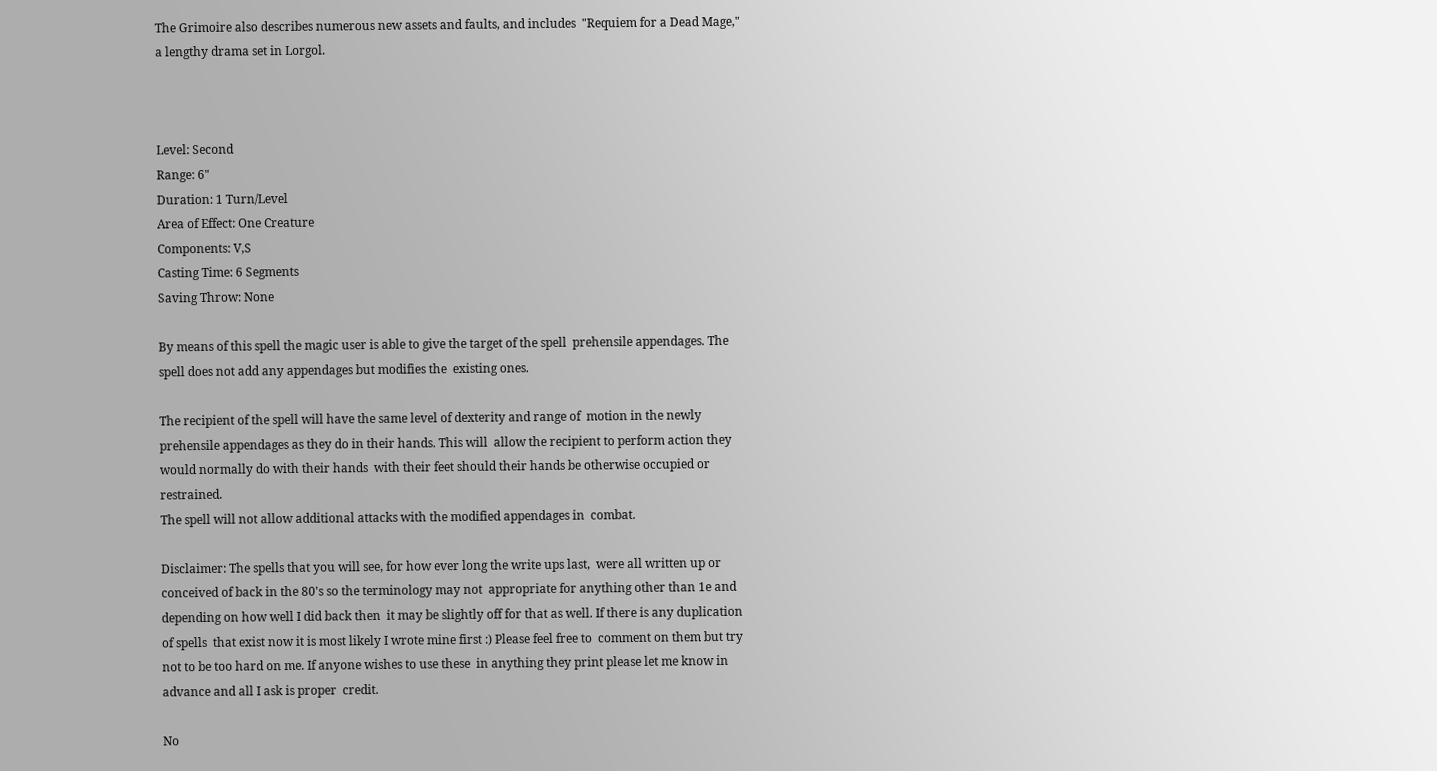The Grimoire also describes numerous new assets and faults, and includes  "Requiem for a Dead Mage," a lengthy drama set in Lorgol.



Level: Second
Range: 6"
Duration: 1 Turn/Level
Area of Effect: One Creature
Components: V,S
Casting Time: 6 Segments
Saving Throw: None

By means of this spell the magic user is able to give the target of the spell  prehensile appendages. The spell does not add any appendages but modifies the  existing ones.

The recipient of the spell will have the same level of dexterity and range of  motion in the newly prehensile appendages as they do in their hands. This will  allow the recipient to perform action they would normally do with their hands  with their feet should their hands be otherwise occupied or restrained.
The spell will not allow additional attacks with the modified appendages in  combat.

Disclaimer: The spells that you will see, for how ever long the write ups last,  were all written up or conceived of back in the 80's so the terminology may not  appropriate for anything other than 1e and depending on how well I did back then  it may be slightly off for that as well. If there is any duplication of spells  that exist now it is most likely I wrote mine first :) Please feel free to  comment on them but try not to be too hard on me. If anyone wishes to use these  in anything they print please let me know in advance and all I ask is proper  credit.

No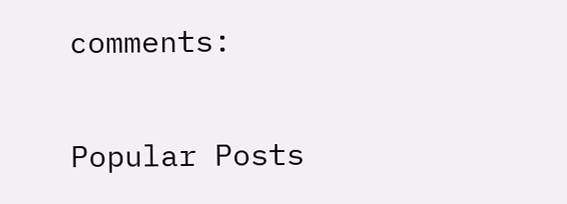comments:

Popular Posts